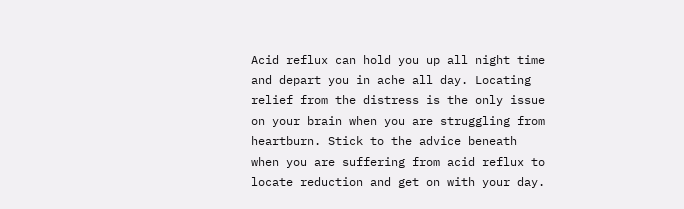Acid reflux can hold you up all night time and depart you in ache all day. Locating relief from the distress is the only issue on your brain when you are struggling from heartburn. Stick to the advice beneath when you are suffering from acid reflux to locate reduction and get on with your day.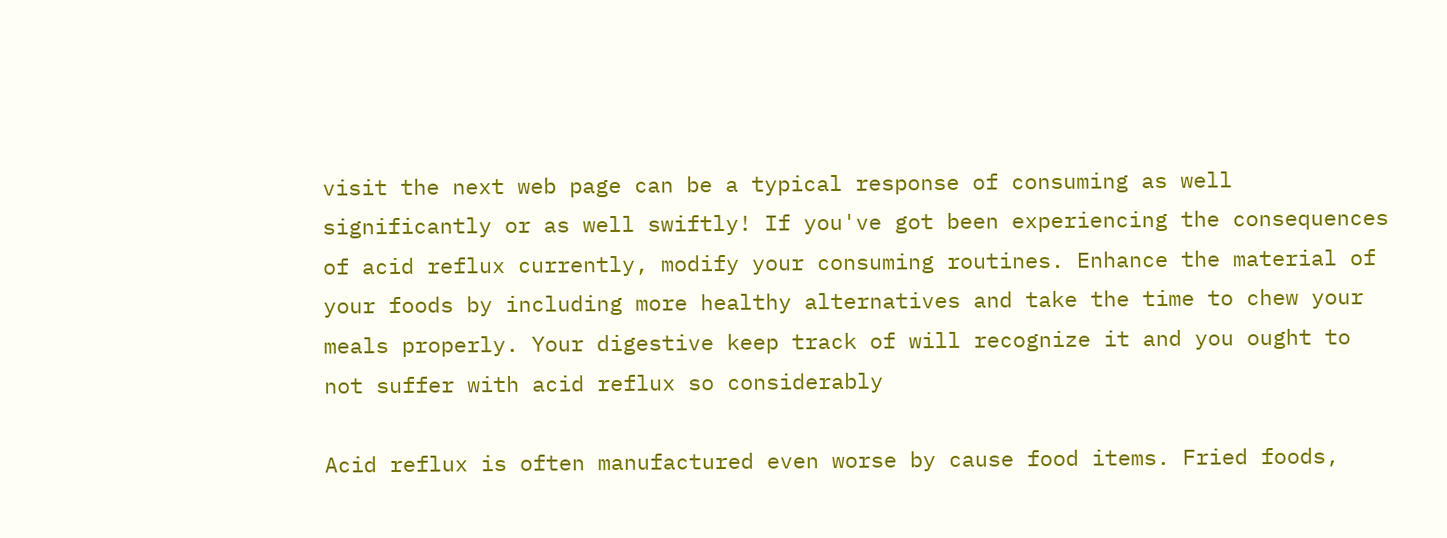visit the next web page can be a typical response of consuming as well significantly or as well swiftly! If you've got been experiencing the consequences of acid reflux currently, modify your consuming routines. Enhance the material of your foods by including more healthy alternatives and take the time to chew your meals properly. Your digestive keep track of will recognize it and you ought to not suffer with acid reflux so considerably

Acid reflux is often manufactured even worse by cause food items. Fried foods,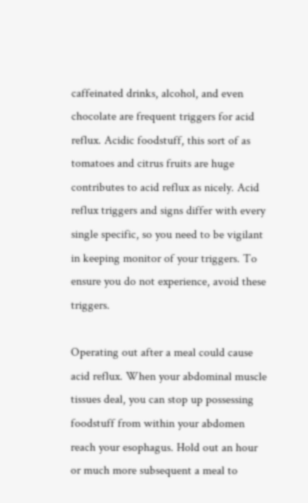caffeinated drinks, alcohol, and even chocolate are frequent triggers for acid reflux. Acidic foodstuff, this sort of as tomatoes and citrus fruits are huge contributes to acid reflux as nicely. Acid reflux triggers and signs differ with every single specific, so you need to be vigilant in keeping monitor of your triggers. To ensure you do not experience, avoid these triggers.

Operating out after a meal could cause acid reflux. When your abdominal muscle tissues deal, you can stop up possessing foodstuff from within your abdomen reach your esophagus. Hold out an hour or much more subsequent a meal to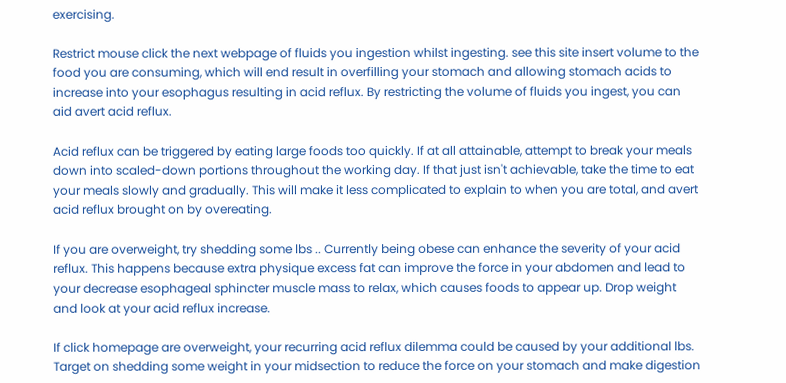exercising.

Restrict mouse click the next webpage of fluids you ingestion whilst ingesting. see this site insert volume to the food you are consuming, which will end result in overfilling your stomach and allowing stomach acids to increase into your esophagus resulting in acid reflux. By restricting the volume of fluids you ingest, you can aid avert acid reflux.

Acid reflux can be triggered by eating large foods too quickly. If at all attainable, attempt to break your meals down into scaled-down portions throughout the working day. If that just isn't achievable, take the time to eat your meals slowly and gradually. This will make it less complicated to explain to when you are total, and avert acid reflux brought on by overeating.

If you are overweight, try shedding some lbs .. Currently being obese can enhance the severity of your acid reflux. This happens because extra physique excess fat can improve the force in your abdomen and lead to your decrease esophageal sphincter muscle mass to relax, which causes foods to appear up. Drop weight and look at your acid reflux increase.

If click homepage are overweight, your recurring acid reflux dilemma could be caused by your additional lbs. Target on shedding some weight in your midsection to reduce the force on your stomach and make digestion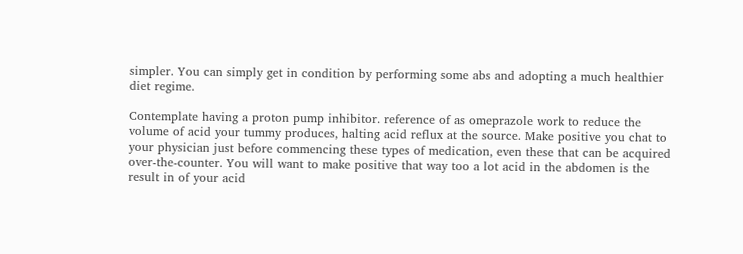simpler. You can simply get in condition by performing some abs and adopting a much healthier diet regime.

Contemplate having a proton pump inhibitor. reference of as omeprazole work to reduce the volume of acid your tummy produces, halting acid reflux at the source. Make positive you chat to your physician just before commencing these types of medication, even these that can be acquired over-the-counter. You will want to make positive that way too a lot acid in the abdomen is the result in of your acid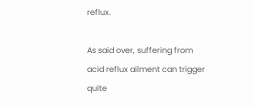reflux.

As said over, suffering from acid reflux ailment can trigger quite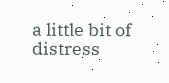a little bit of distress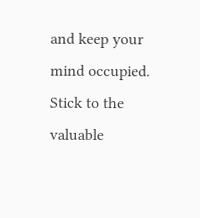and keep your mind occupied. Stick to the valuable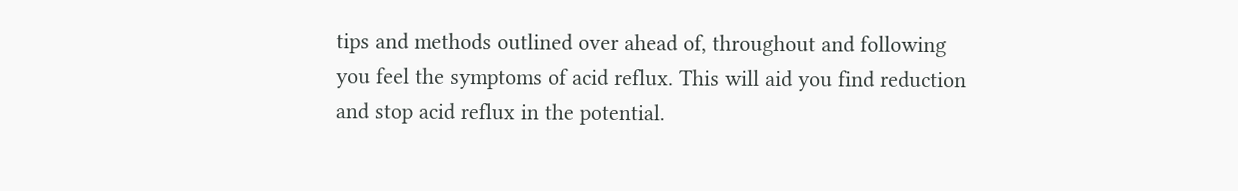tips and methods outlined over ahead of, throughout and following you feel the symptoms of acid reflux. This will aid you find reduction and stop acid reflux in the potential.